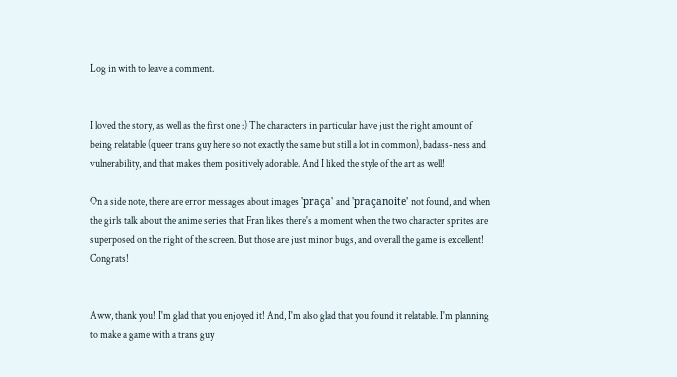Log in with to leave a comment.


I loved the story, as well as the first one :) The characters in particular have just the right amount of being relatable (queer trans guy here so not exactly the same but still a lot in common), badass-ness and vulnerability, and that makes them positively adorable. And I liked the style of the art as well!

On a side note, there are error messages about images 'praça' and 'praçanoite' not found, and when the girls talk about the anime series that Fran likes there's a moment when the two character sprites are superposed on the right of the screen. But those are just minor bugs, and overall the game is excellent! Congrats!


Aww, thank you! I'm glad that you enjoyed it! And, I'm also glad that you found it relatable. I'm planning to make a game with a trans guy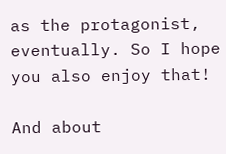as the protagonist, eventually. So I hope you also enjoy that!

And about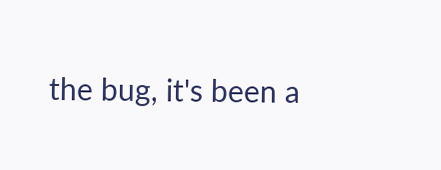the bug, it's been a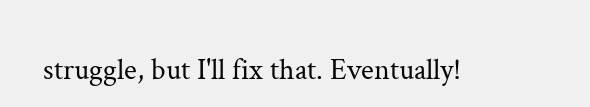struggle, but I'll fix that. Eventually!